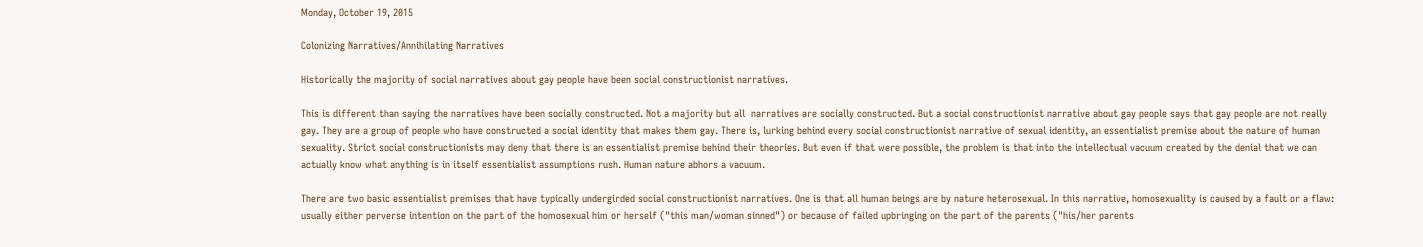Monday, October 19, 2015

Colonizing Narratives/Annihilating Narratives

Historically the majority of social narratives about gay people have been social constructionist narratives.

This is different than saying the narratives have been socially constructed. Not a majority but all  narratives are socially constructed. But a social constructionist narrative about gay people says that gay people are not really gay. They are a group of people who have constructed a social identity that makes them gay. There is, lurking behind every social constructionist narrative of sexual identity, an essentialist premise about the nature of human sexuality. Strict social constructionists may deny that there is an essentialist premise behind their theories. But even if that were possible, the problem is that into the intellectual vacuum created by the denial that we can actually know what anything is in itself essentialist assumptions rush. Human nature abhors a vacuum.

There are two basic essentialist premises that have typically undergirded social constructionist narratives. One is that all human beings are by nature heterosexual. In this narrative, homosexuality is caused by a fault or a flaw: usually either perverse intention on the part of the homosexual him or herself ("this man/woman sinned") or because of failed upbringing on the part of the parents ("his/her parents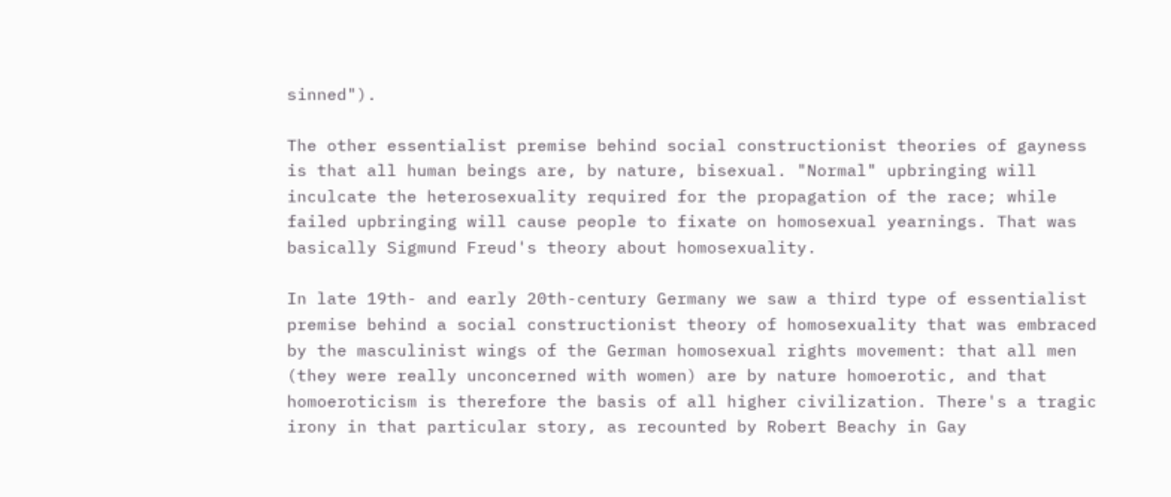sinned").

The other essentialist premise behind social constructionist theories of gayness is that all human beings are, by nature, bisexual. "Normal" upbringing will inculcate the heterosexuality required for the propagation of the race; while failed upbringing will cause people to fixate on homosexual yearnings. That was basically Sigmund Freud's theory about homosexuality.

In late 19th- and early 20th-century Germany we saw a third type of essentialist premise behind a social constructionist theory of homosexuality that was embraced by the masculinist wings of the German homosexual rights movement: that all men (they were really unconcerned with women) are by nature homoerotic, and that homoeroticism is therefore the basis of all higher civilization. There's a tragic irony in that particular story, as recounted by Robert Beachy in Gay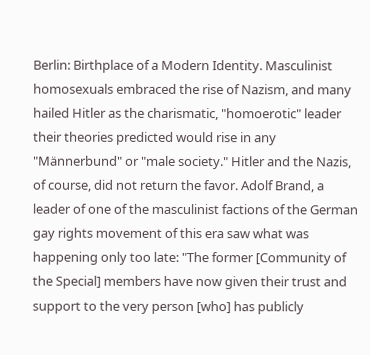Berlin: Birthplace of a Modern Identity. Masculinist homosexuals embraced the rise of Nazism, and many hailed Hitler as the charismatic, "homoerotic" leader their theories predicted would rise in any "Männerbund" or "male society." Hitler and the Nazis, of course, did not return the favor. Adolf Brand, a leader of one of the masculinist factions of the German gay rights movement of this era saw what was happening only too late: "The former [Community of the Special] members have now given their trust and support to the very person [who] has publicly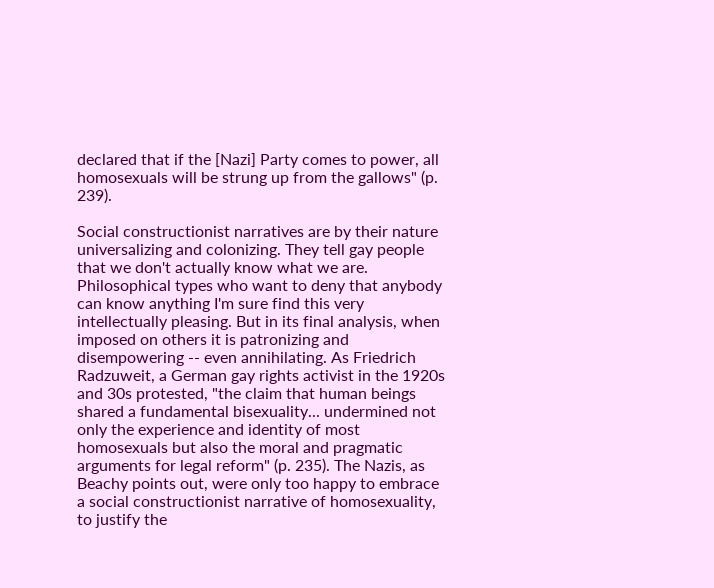declared that if the [Nazi] Party comes to power, all homosexuals will be strung up from the gallows" (p. 239).

Social constructionist narratives are by their nature universalizing and colonizing. They tell gay people that we don't actually know what we are. Philosophical types who want to deny that anybody can know anything I'm sure find this very intellectually pleasing. But in its final analysis, when imposed on others it is patronizing and disempowering -- even annihilating. As Friedrich Radzuweit, a German gay rights activist in the 1920s and 30s protested, "the claim that human beings shared a fundamental bisexuality... undermined not only the experience and identity of most homosexuals but also the moral and pragmatic arguments for legal reform" (p. 235). The Nazis, as Beachy points out, were only too happy to embrace a social constructionist narrative of homosexuality, to justify the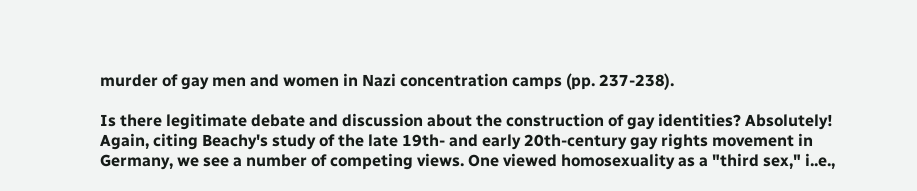murder of gay men and women in Nazi concentration camps (pp. 237-238).

Is there legitimate debate and discussion about the construction of gay identities? Absolutely! Again, citing Beachy's study of the late 19th- and early 20th-century gay rights movement in Germany, we see a number of competing views. One viewed homosexuality as a "third sex," i..e.,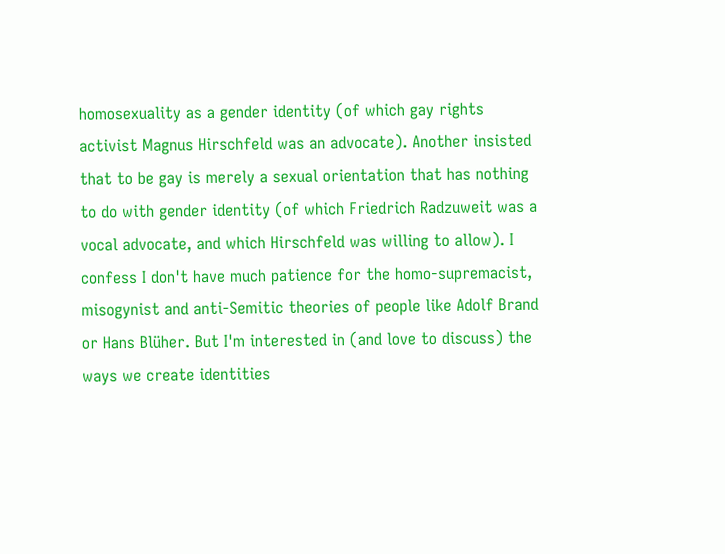homosexuality as a gender identity (of which gay rights activist Magnus Hirschfeld was an advocate). Another insisted that to be gay is merely a sexual orientation that has nothing to do with gender identity (of which Friedrich Radzuweit was a vocal advocate, and which Hirschfeld was willing to allow). I confess I don't have much patience for the homo-supremacist, misogynist and anti-Semitic theories of people like Adolf Brand or Hans Blüher. But I'm interested in (and love to discuss) the ways we create identities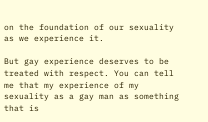on the foundation of our sexuality as we experience it.

But gay experience deserves to be treated with respect. You can tell me that my experience of my sexuality as a gay man as something that is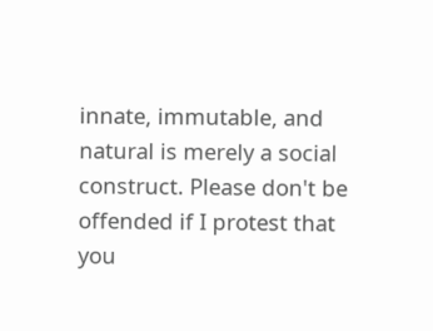innate, immutable, and natural is merely a social construct. Please don't be offended if I protest that you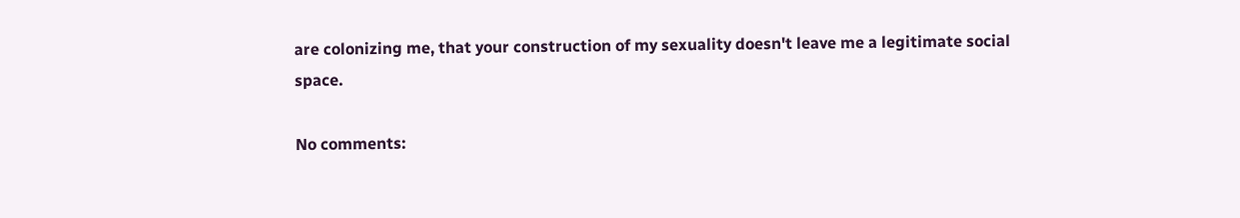are colonizing me, that your construction of my sexuality doesn't leave me a legitimate social space.

No comments: